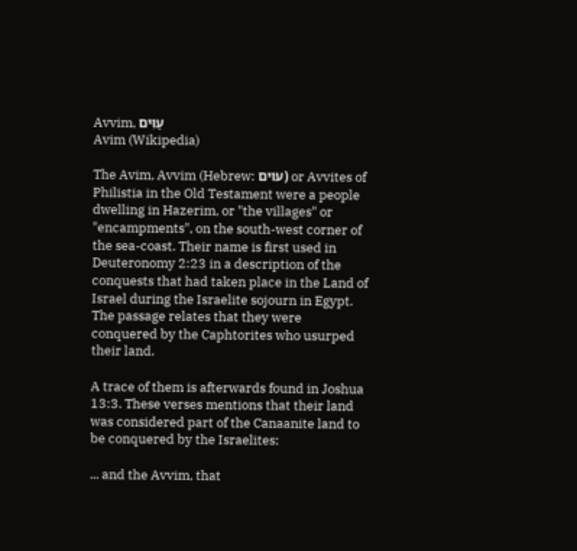Avvim, עַוִּים
Avim (Wikipedia)

The Avim, Avvim (Hebrew: עוים) or Avvites of Philistia in the Old Testament were a people dwelling in Hazerim, or "the villages" or "encampments", on the south-west corner of the sea-coast. Their name is first used in Deuteronomy 2:23 in a description of the conquests that had taken place in the Land of Israel during the Israelite sojourn in Egypt. The passage relates that they were conquered by the Caphtorites who usurped their land.

A trace of them is afterwards found in Joshua 13:3. These verses mentions that their land was considered part of the Canaanite land to be conquered by the Israelites:

... and the Avvim, that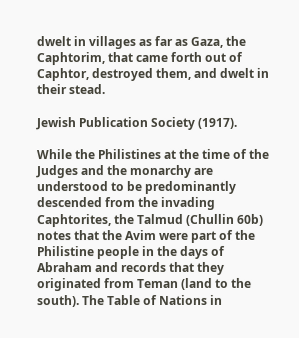dwelt in villages as far as Gaza, the Caphtorim, that came forth out of Caphtor, destroyed them, and dwelt in their stead.

Jewish Publication Society (1917).

While the Philistines at the time of the Judges and the monarchy are understood to be predominantly descended from the invading Caphtorites, the Talmud (Chullin 60b) notes that the Avim were part of the Philistine people in the days of Abraham and records that they originated from Teman (land to the south). The Table of Nations in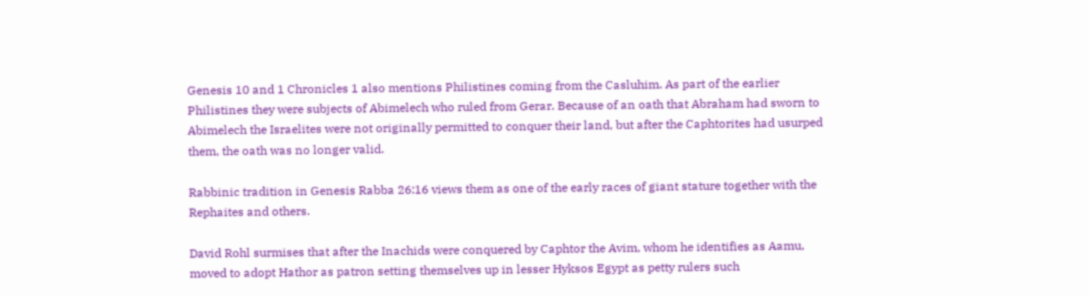Genesis 10 and 1 Chronicles 1 also mentions Philistines coming from the Casluhim. As part of the earlier Philistines they were subjects of Abimelech who ruled from Gerar. Because of an oath that Abraham had sworn to Abimelech the Israelites were not originally permitted to conquer their land, but after the Caphtorites had usurped them, the oath was no longer valid.

Rabbinic tradition in Genesis Rabba 26:16 views them as one of the early races of giant stature together with the Rephaites and others.

David Rohl surmises that after the Inachids were conquered by Caphtor the Avim, whom he identifies as Aamu, moved to adopt Hathor as patron setting themselves up in lesser Hyksos Egypt as petty rulers such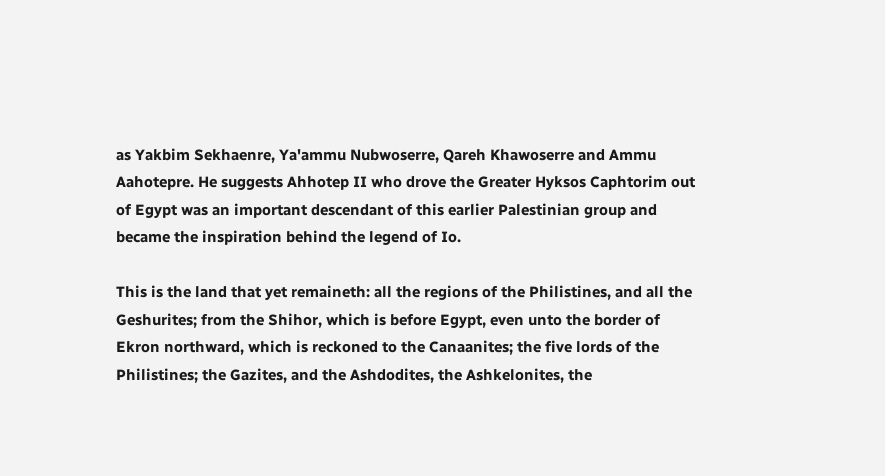as Yakbim Sekhaenre, Ya'ammu Nubwoserre, Qareh Khawoserre and Ammu Aahotepre. He suggests Ahhotep II who drove the Greater Hyksos Caphtorim out of Egypt was an important descendant of this earlier Palestinian group and became the inspiration behind the legend of Io.

This is the land that yet remaineth: all the regions of the Philistines, and all the Geshurites; from the Shihor, which is before Egypt, even unto the border of Ekron northward, which is reckoned to the Canaanites; the five lords of the Philistines; the Gazites, and the Ashdodites, the Ashkelonites, the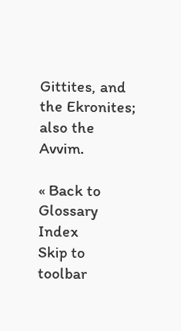Gittites, and the Ekronites; also the Avvim.

« Back to Glossary Index
Skip to toolbar